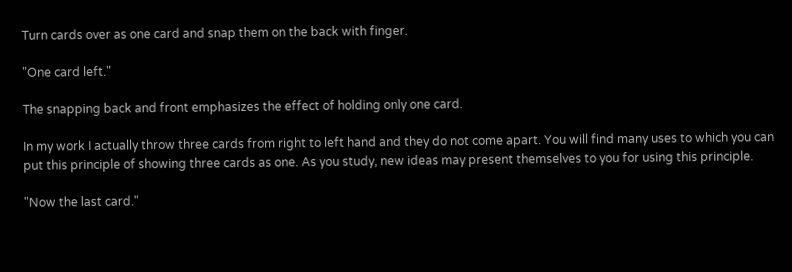Turn cards over as one card and snap them on the back with finger.

"One card left."

The snapping back and front emphasizes the effect of holding only one card.

In my work I actually throw three cards from right to left hand and they do not come apart. You will find many uses to which you can put this principle of showing three cards as one. As you study, new ideas may present themselves to you for using this principle.

"Now the last card."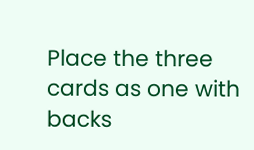Place the three cards as one with backs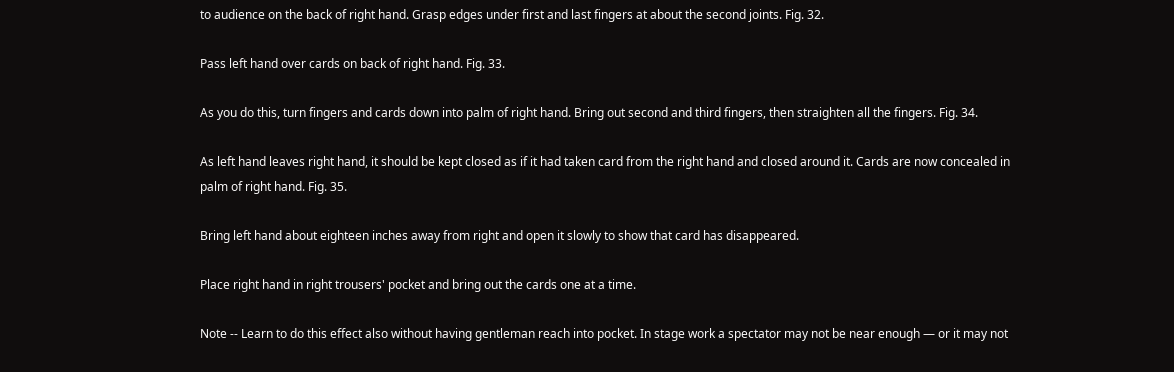to audience on the back of right hand. Grasp edges under first and last fingers at about the second joints. Fig. 32.

Pass left hand over cards on back of right hand. Fig. 33.

As you do this, turn fingers and cards down into palm of right hand. Bring out second and third fingers, then straighten all the fingers. Fig. 34.

As left hand leaves right hand, it should be kept closed as if it had taken card from the right hand and closed around it. Cards are now concealed in palm of right hand. Fig. 35.

Bring left hand about eighteen inches away from right and open it slowly to show that card has disappeared.

Place right hand in right trousers' pocket and bring out the cards one at a time.

Note -- Learn to do this effect also without having gentleman reach into pocket. In stage work a spectator may not be near enough — or it may not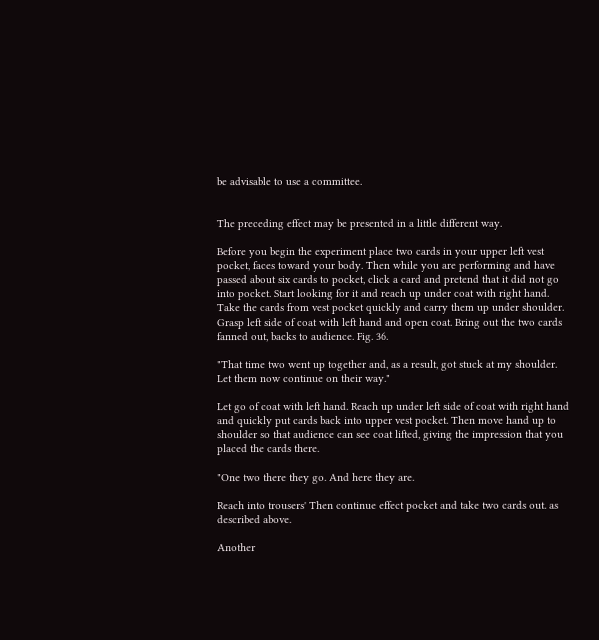be advisable to use a committee.


The preceding effect may be presented in a little different way.

Before you begin the experiment place two cards in your upper left vest pocket, faces toward your body. Then while you are performing and have passed about six cards to pocket, click a card and pretend that it did not go into pocket. Start looking for it and reach up under coat with right hand. Take the cards from vest pocket quickly and carry them up under shoulder. Grasp left side of coat with left hand and open coat. Bring out the two cards fanned out, backs to audience. Fig. 36.

"That time two went up together and, as a result, got stuck at my shoulder. Let them now continue on their way."

Let go of coat with left hand. Reach up under left side of coat with right hand and quickly put cards back into upper vest pocket. Then move hand up to shoulder so that audience can see coat lifted, giving the impression that you placed the cards there.

"One two there they go. And here they are.

Reach into trousers' Then continue effect pocket and take two cards out. as described above.

Another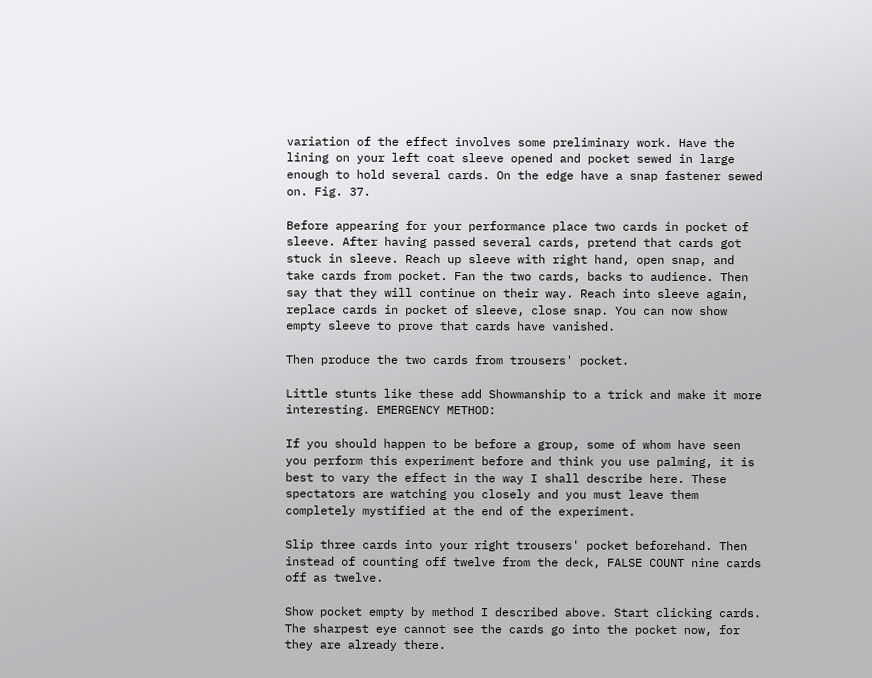variation of the effect involves some preliminary work. Have the lining on your left coat sleeve opened and pocket sewed in large enough to hold several cards. On the edge have a snap fastener sewed on. Fig. 37.

Before appearing for your performance place two cards in pocket of sleeve. After having passed several cards, pretend that cards got stuck in sleeve. Reach up sleeve with right hand, open snap, and take cards from pocket. Fan the two cards, backs to audience. Then say that they will continue on their way. Reach into sleeve again, replace cards in pocket of sleeve, close snap. You can now show empty sleeve to prove that cards have vanished.

Then produce the two cards from trousers' pocket.

Little stunts like these add Showmanship to a trick and make it more interesting. EMERGENCY METHOD:

If you should happen to be before a group, some of whom have seen you perform this experiment before and think you use palming, it is best to vary the effect in the way I shall describe here. These spectators are watching you closely and you must leave them completely mystified at the end of the experiment.

Slip three cards into your right trousers' pocket beforehand. Then instead of counting off twelve from the deck, FALSE COUNT nine cards off as twelve.

Show pocket empty by method I described above. Start clicking cards. The sharpest eye cannot see the cards go into the pocket now, for they are already there.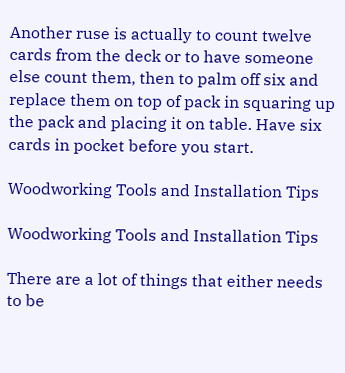Another ruse is actually to count twelve cards from the deck or to have someone else count them, then to palm off six and replace them on top of pack in squaring up the pack and placing it on table. Have six cards in pocket before you start.

Woodworking Tools and Installation Tips

Woodworking Tools and Installation Tips

There are a lot of things that either needs to be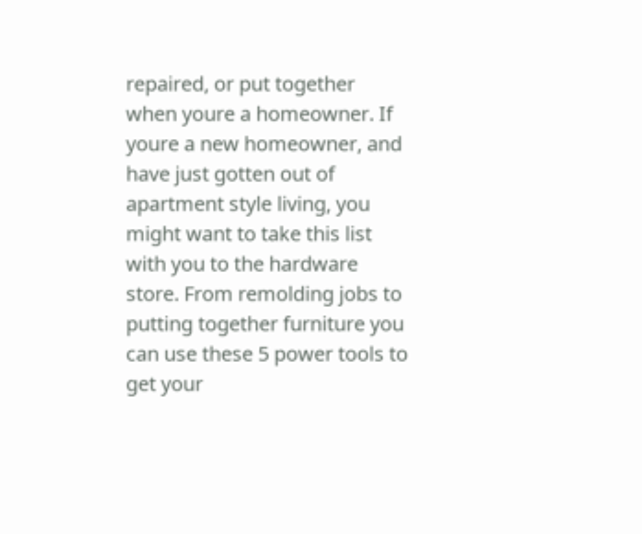repaired, or put together when youre a homeowner. If youre a new homeowner, and have just gotten out of apartment style living, you might want to take this list with you to the hardware store. From remolding jobs to putting together furniture you can use these 5 power tools to get your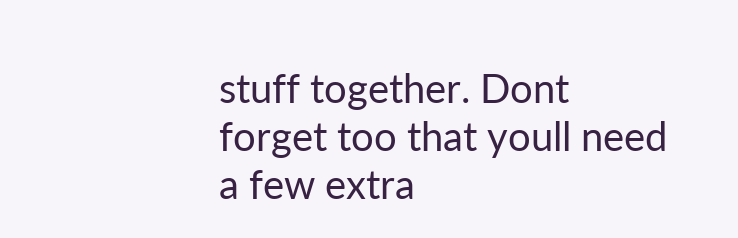stuff together. Dont forget too that youll need a few extra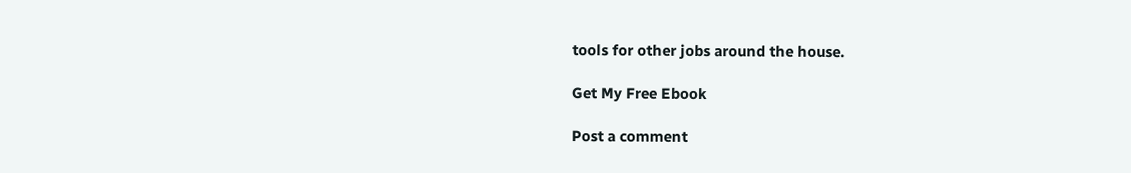tools for other jobs around the house.

Get My Free Ebook

Post a comment